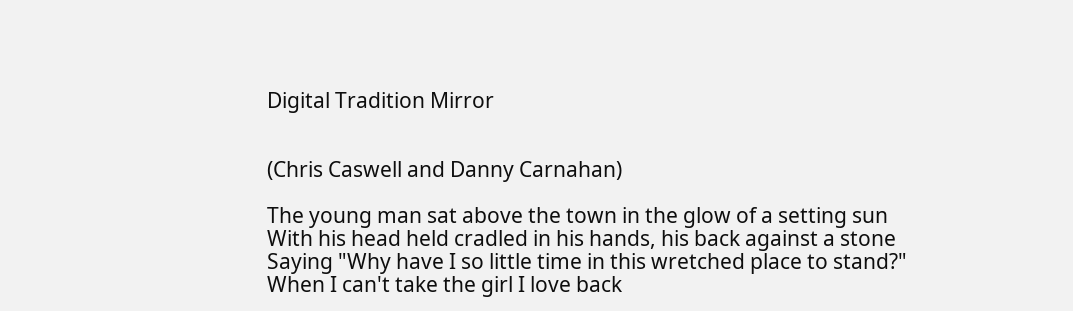Digital Tradition Mirror


(Chris Caswell and Danny Carnahan)

The young man sat above the town in the glow of a setting sun
With his head held cradled in his hands, his back against a stone
Saying "Why have I so little time in this wretched place to stand?"
When I can't take the girl I love back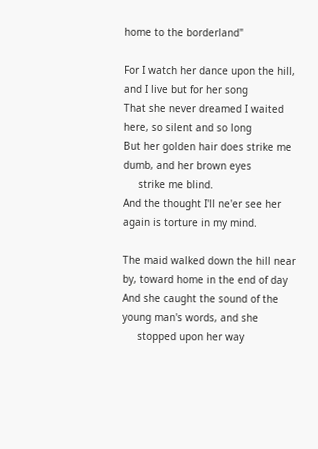home to the borderland"

For I watch her dance upon the hill, and I live but for her song
That she never dreamed I waited here, so silent and so long
But her golden hair does strike me dumb, and her brown eyes
     strike me blind.
And the thought I'll ne'er see her again is torture in my mind.

The maid walked down the hill near by, toward home in the end of day
And she caught the sound of the young man's words, and she
     stopped upon her way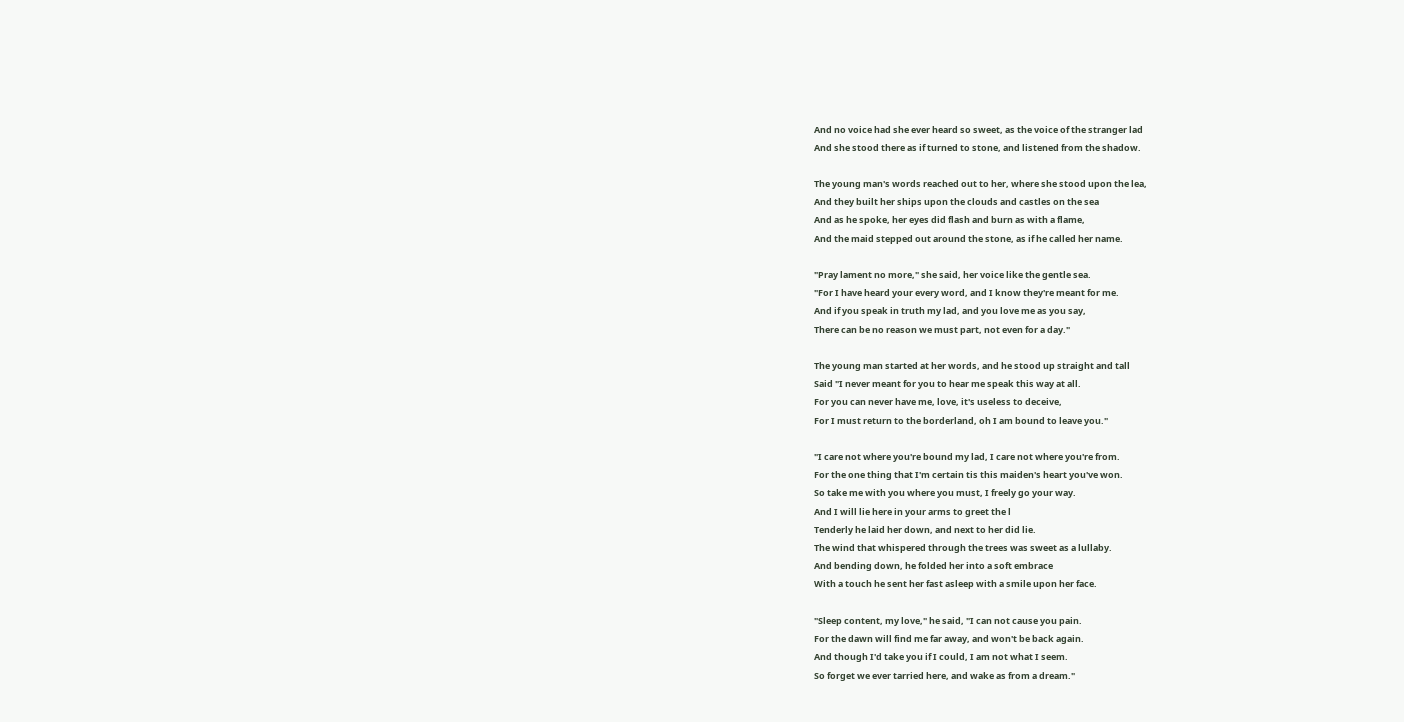And no voice had she ever heard so sweet, as the voice of the stranger lad
And she stood there as if turned to stone, and listened from the shadow.

The young man's words reached out to her, where she stood upon the lea,
And they built her ships upon the clouds and castles on the sea
And as he spoke, her eyes did flash and burn as with a flame,
And the maid stepped out around the stone, as if he called her name.

"Pray lament no more," she said, her voice like the gentle sea.
"For I have heard your every word, and I know they're meant for me.
And if you speak in truth my lad, and you love me as you say,
There can be no reason we must part, not even for a day."

The young man started at her words, and he stood up straight and tall
Said "I never meant for you to hear me speak this way at all.
For you can never have me, love, it's useless to deceive,
For I must return to the borderland, oh I am bound to leave you."

"I care not where you're bound my lad, I care not where you're from.
For the one thing that I'm certain tis this maiden's heart you've won.
So take me with you where you must, I freely go your way.
And I will lie here in your arms to greet the l
Tenderly he laid her down, and next to her did lie.
The wind that whispered through the trees was sweet as a lullaby.
And bending down, he folded her into a soft embrace
With a touch he sent her fast asleep with a smile upon her face.

"Sleep content, my love," he said, "I can not cause you pain.
For the dawn will find me far away, and won't be back again.
And though I'd take you if I could, I am not what I seem.
So forget we ever tarried here, and wake as from a dream."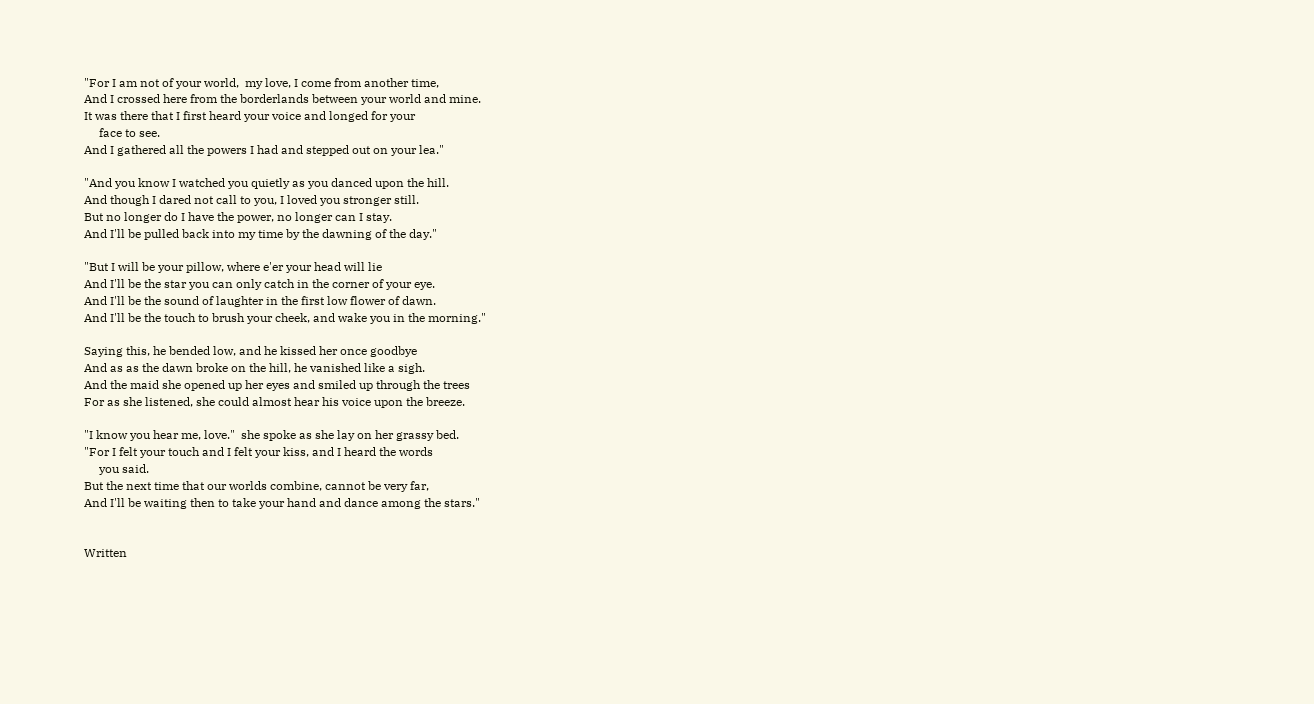"For I am not of your world,  my love, I come from another time,
And I crossed here from the borderlands between your world and mine.
It was there that I first heard your voice and longed for your
     face to see.
And I gathered all the powers I had and stepped out on your lea."

"And you know I watched you quietly as you danced upon the hill.
And though I dared not call to you, I loved you stronger still.
But no longer do I have the power, no longer can I stay.
And I'll be pulled back into my time by the dawning of the day."

"But I will be your pillow, where e'er your head will lie
And I'll be the star you can only catch in the corner of your eye.
And I'll be the sound of laughter in the first low flower of dawn.
And I'll be the touch to brush your cheek, and wake you in the morning."

Saying this, he bended low, and he kissed her once goodbye
And as as the dawn broke on the hill, he vanished like a sigh.
And the maid she opened up her eyes and smiled up through the trees
For as she listened, she could almost hear his voice upon the breeze.

"I know you hear me, love."  she spoke as she lay on her grassy bed.
"For I felt your touch and I felt your kiss, and I heard the words
     you said.
But the next time that our worlds combine, cannot be very far,
And I'll be waiting then to take your hand and dance among the stars."


Written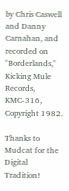by Chris Caswell and Danny Carnahan, and recorded on
"Borderlands," Kicking Mule Records, KMC-316, Copyright 1982.

Thanks to Mudcat for the Digital Tradition!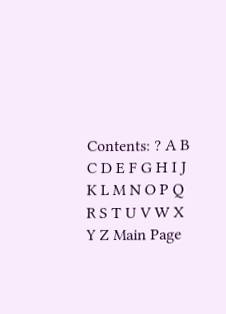Contents: ? A B C D E F G H I J K L M N O P Q R S T U V W X Y Z Main Page